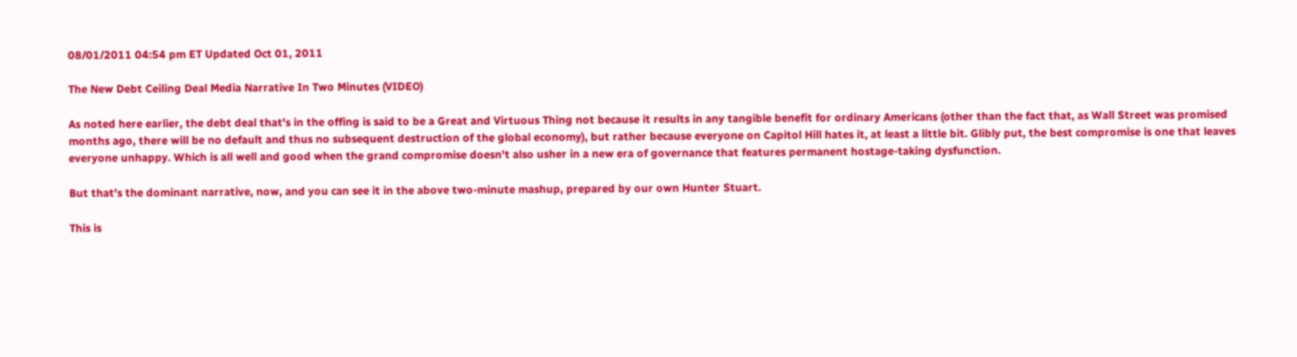08/01/2011 04:54 pm ET Updated Oct 01, 2011

The New Debt Ceiling Deal Media Narrative In Two Minutes (VIDEO)

As noted here earlier, the debt deal that's in the offing is said to be a Great and Virtuous Thing not because it results in any tangible benefit for ordinary Americans (other than the fact that, as Wall Street was promised months ago, there will be no default and thus no subsequent destruction of the global economy), but rather because everyone on Capitol Hill hates it, at least a little bit. Glibly put, the best compromise is one that leaves everyone unhappy. Which is all well and good when the grand compromise doesn't also usher in a new era of governance that features permanent hostage-taking dysfunction.

But that's the dominant narrative, now, and you can see it in the above two-minute mashup, prepared by our own Hunter Stuart.

This is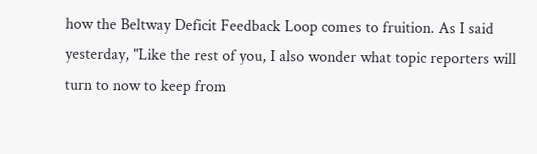how the Beltway Deficit Feedback Loop comes to fruition. As I said yesterday, "Like the rest of you, I also wonder what topic reporters will turn to now to keep from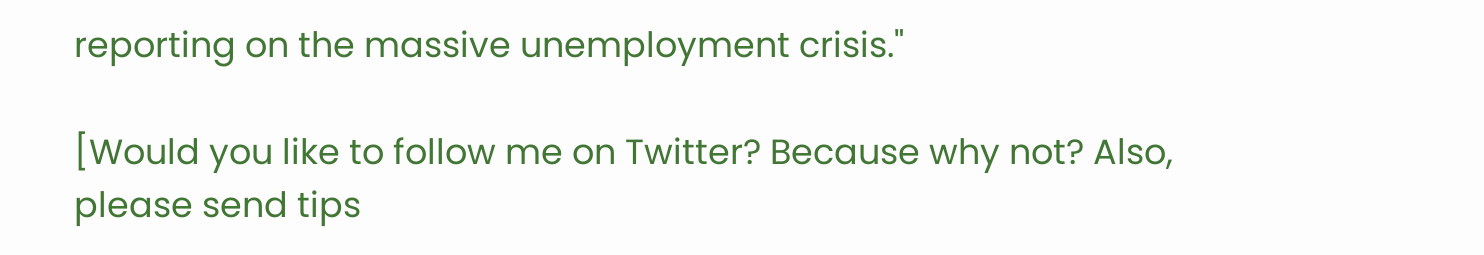reporting on the massive unemployment crisis."

[Would you like to follow me on Twitter? Because why not? Also, please send tips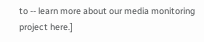to -- learn more about our media monitoring project here.]